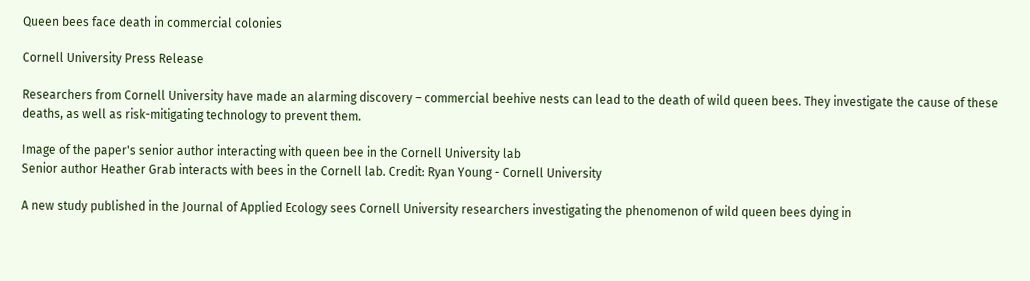Queen bees face death in commercial colonies

Cornell University Press Release

Researchers from Cornell University have made an alarming discovery – commercial beehive nests can lead to the death of wild queen bees. They investigate the cause of these deaths, as well as risk-mitigating technology to prevent them.

Image of the paper's senior author interacting with queen bee in the Cornell University lab
Senior author Heather Grab interacts with bees in the Cornell lab. Credit: Ryan Young - Cornell University

A new study published in the Journal of Applied Ecology sees Cornell University researchers investigating the phenomenon of wild queen bees dying in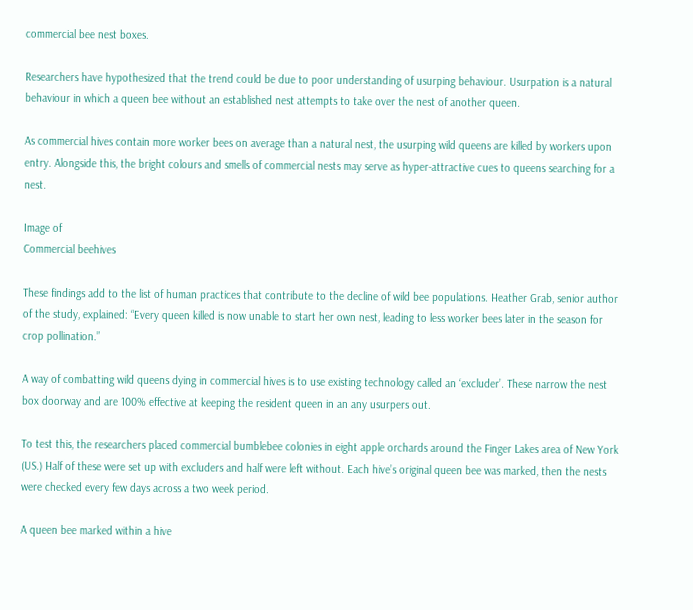commercial bee nest boxes.

Researchers have hypothesized that the trend could be due to poor understanding of usurping behaviour. Usurpation is a natural behaviour in which a queen bee without an established nest attempts to take over the nest of another queen.

As commercial hives contain more worker bees on average than a natural nest, the usurping wild queens are killed by workers upon entry. Alongside this, the bright colours and smells of commercial nests may serve as hyper-attractive cues to queens searching for a nest.

Image of
Commercial beehives

These findings add to the list of human practices that contribute to the decline of wild bee populations. Heather Grab, senior author of the study, explained: “Every queen killed is now unable to start her own nest, leading to less worker bees later in the season for crop pollination.”

A way of combatting wild queens dying in commercial hives is to use existing technology called an ‘excluder’. These narrow the nest box doorway and are 100% effective at keeping the resident queen in an any usurpers out.

To test this, the researchers placed commercial bumblebee colonies in eight apple orchards around the Finger Lakes area of New York (US.) Half of these were set up with excluders and half were left without. Each hive’s original queen bee was marked, then the nests were checked every few days across a two week period.

A queen bee marked within a hive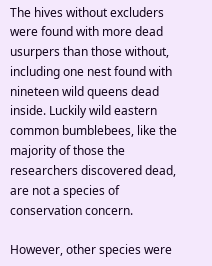The hives without excluders were found with more dead usurpers than those without, including one nest found with nineteen wild queens dead inside. Luckily wild eastern common bumblebees, like the majority of those the researchers discovered dead, are not a species of conservation concern.

However, other species were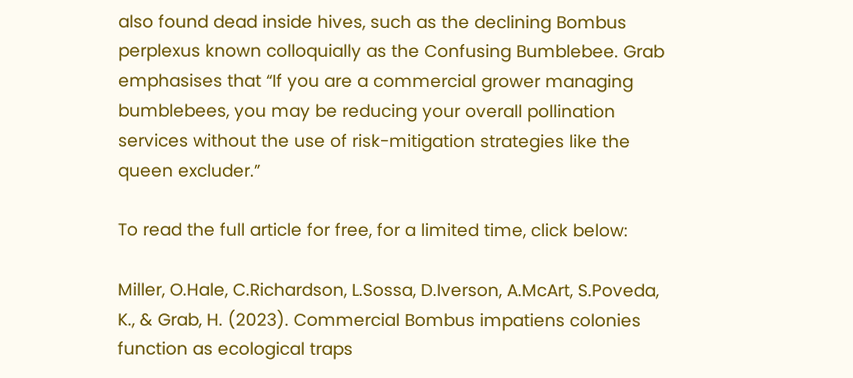also found dead inside hives, such as the declining Bombus perplexus known colloquially as the Confusing Bumblebee. Grab emphasises that “If you are a commercial grower managing bumblebees, you may be reducing your overall pollination services without the use of risk-mitigation strategies like the queen excluder.”

To read the full article for free, for a limited time, click below:

Miller, O.Hale, C.Richardson, L.Sossa, D.Iverson, A.McArt, S.Poveda, K., & Grab, H. (2023). Commercial Bombus impatiens colonies function as ecological traps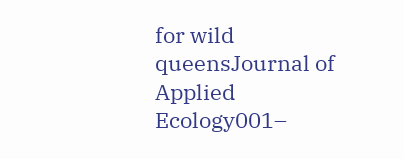for wild queensJournal of Applied Ecology001–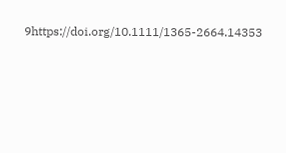9https://doi.org/10.1111/1365-2664.14353